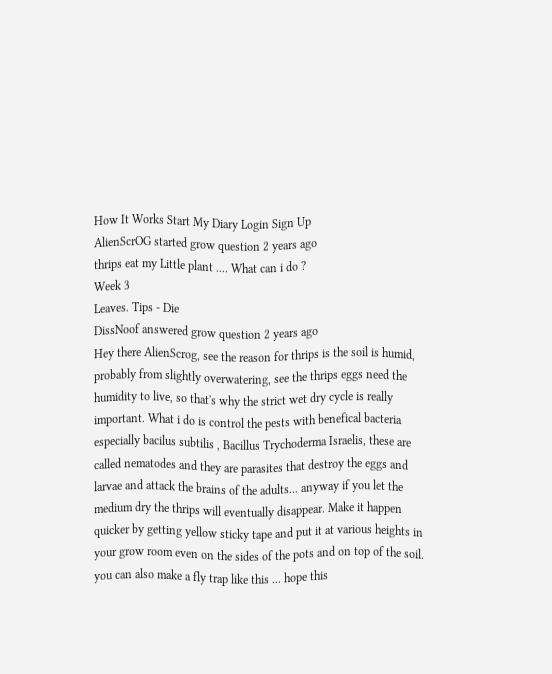How It Works Start My Diary Login Sign Up
AlienScrOG started grow question 2 years ago
thrips eat my Little plant .... What can i do ?
Week 3
Leaves. Tips - Die
DissNoof answered grow question 2 years ago
Hey there AlienScrog, see the reason for thrips is the soil is humid, probably from slightly overwatering, see the thrips eggs need the humidity to live, so that's why the strict wet dry cycle is really important. What i do is control the pests with benefical bacteria especially bacilus subtilis , Bacillus Trychoderma Israelis, these are called nematodes and they are parasites that destroy the eggs and larvae and attack the brains of the adults... anyway if you let the medium dry the thrips will eventually disappear. Make it happen quicker by getting yellow sticky tape and put it at various heights in your grow room even on the sides of the pots and on top of the soil. you can also make a fly trap like this ... hope this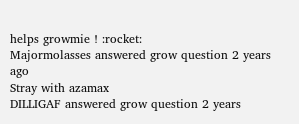helps growmie ! :rocket:
Majormolasses answered grow question 2 years ago
Stray with azamax
DILLIGAF answered grow question 2 years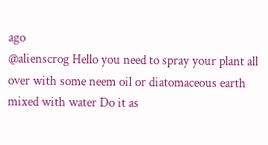ago
@alienscrog Hello you need to spray your plant all over with some neem oil or diatomaceous earth mixed with water Do it as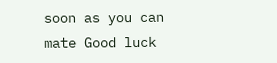soon as you can mate Good luck